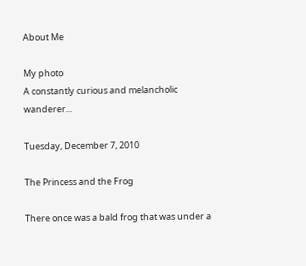About Me

My photo
A constantly curious and melancholic wanderer...

Tuesday, December 7, 2010

The Princess and the Frog

There once was a bald frog that was under a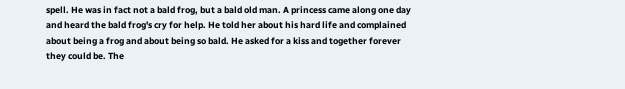spell. He was in fact not a bald frog, but a bald old man. A princess came along one day and heard the bald frog's cry for help. He told her about his hard life and complained about being a frog and about being so bald. He asked for a kiss and together forever they could be. The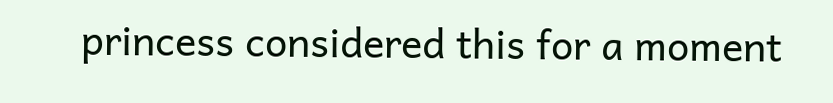princess considered this for a moment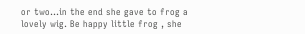or two...in the end she gave to frog a lovely wig. Be happy little frog , she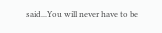said...You will never have to be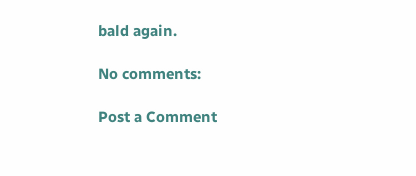bald again.

No comments:

Post a Comment